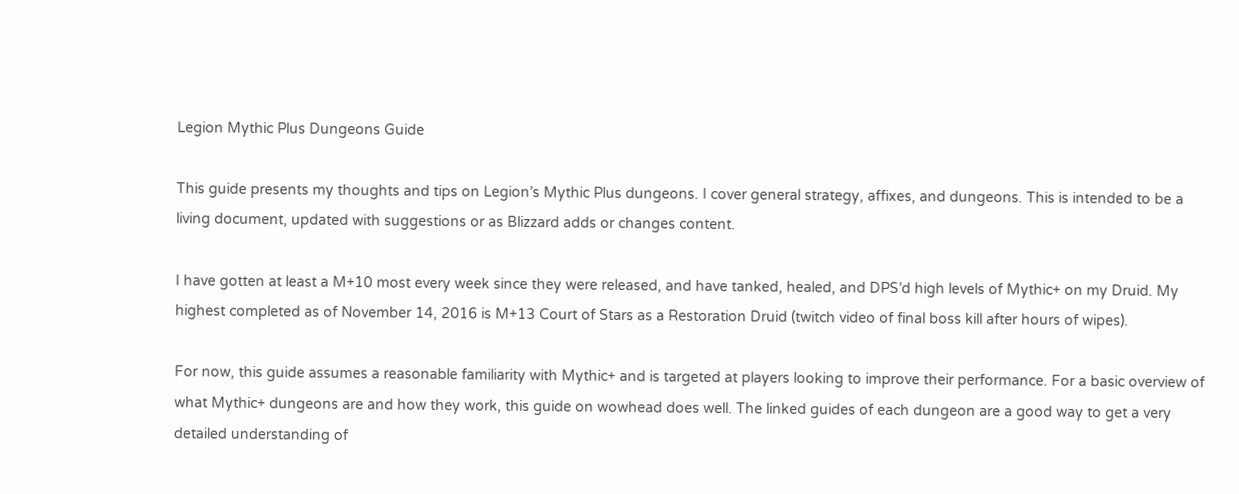Legion Mythic Plus Dungeons Guide

This guide presents my thoughts and tips on Legion’s Mythic Plus dungeons. I cover general strategy, affixes, and dungeons. This is intended to be a living document, updated with suggestions or as Blizzard adds or changes content.

I have gotten at least a M+10 most every week since they were released, and have tanked, healed, and DPS’d high levels of Mythic+ on my Druid. My highest completed as of November 14, 2016 is M+13 Court of Stars as a Restoration Druid (twitch video of final boss kill after hours of wipes).

For now, this guide assumes a reasonable familiarity with Mythic+ and is targeted at players looking to improve their performance. For a basic overview of what Mythic+ dungeons are and how they work, this guide on wowhead does well. The linked guides of each dungeon are a good way to get a very detailed understanding of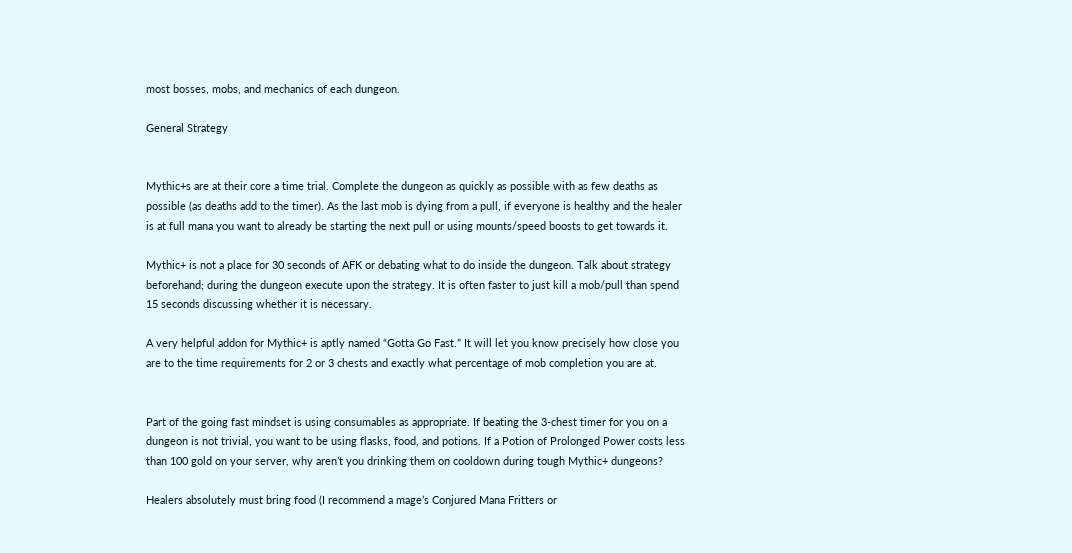most bosses, mobs, and mechanics of each dungeon.

General Strategy


Mythic+s are at their core a time trial. Complete the dungeon as quickly as possible with as few deaths as possible (as deaths add to the timer). As the last mob is dying from a pull, if everyone is healthy and the healer is at full mana you want to already be starting the next pull or using mounts/speed boosts to get towards it.

Mythic+ is not a place for 30 seconds of AFK or debating what to do inside the dungeon. Talk about strategy beforehand; during the dungeon execute upon the strategy. It is often faster to just kill a mob/pull than spend 15 seconds discussing whether it is necessary.

A very helpful addon for Mythic+ is aptly named “Gotta Go Fast.” It will let you know precisely how close you are to the time requirements for 2 or 3 chests and exactly what percentage of mob completion you are at.


Part of the going fast mindset is using consumables as appropriate. If beating the 3-chest timer for you on a dungeon is not trivial, you want to be using flasks, food, and potions. If a Potion of Prolonged Power costs less than 100 gold on your server, why aren’t you drinking them on cooldown during tough Mythic+ dungeons?

Healers absolutely must bring food (I recommend a mage’s Conjured Mana Fritters or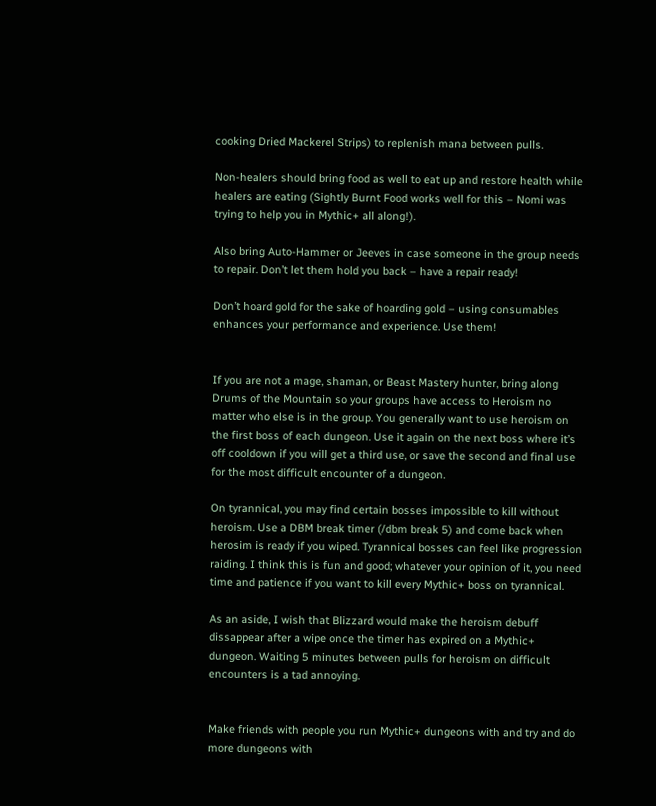cooking Dried Mackerel Strips) to replenish mana between pulls.

Non-healers should bring food as well to eat up and restore health while healers are eating (Sightly Burnt Food works well for this – Nomi was trying to help you in Mythic+ all along!).

Also bring Auto-Hammer or Jeeves in case someone in the group needs to repair. Don’t let them hold you back – have a repair ready!

Don’t hoard gold for the sake of hoarding gold – using consumables enhances your performance and experience. Use them!


If you are not a mage, shaman, or Beast Mastery hunter, bring along Drums of the Mountain so your groups have access to Heroism no matter who else is in the group. You generally want to use heroism on the first boss of each dungeon. Use it again on the next boss where it’s off cooldown if you will get a third use, or save the second and final use for the most difficult encounter of a dungeon.

On tyrannical, you may find certain bosses impossible to kill without heroism. Use a DBM break timer (/dbm break 5) and come back when herosim is ready if you wiped. Tyrannical bosses can feel like progression raiding. I think this is fun and good; whatever your opinion of it, you need time and patience if you want to kill every Mythic+ boss on tyrannical.

As an aside, I wish that Blizzard would make the heroism debuff dissappear after a wipe once the timer has expired on a Mythic+ dungeon. Waiting 5 minutes between pulls for heroism on difficult encounters is a tad annoying.


Make friends with people you run Mythic+ dungeons with and try and do more dungeons with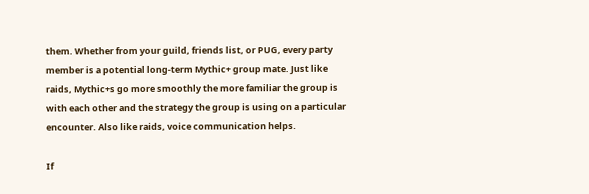them. Whether from your guild, friends list, or PUG, every party member is a potential long-term Mythic+ group mate. Just like raids, Mythic+s go more smoothly the more familiar the group is with each other and the strategy the group is using on a particular encounter. Also like raids, voice communication helps.

If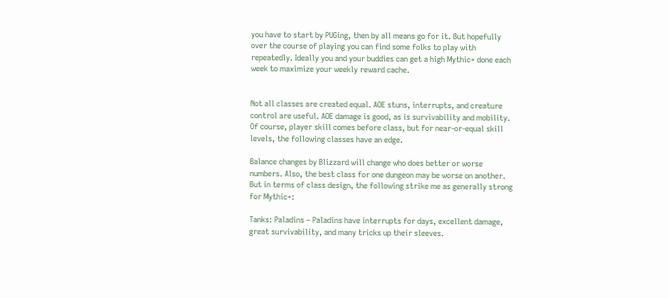you have to start by PUGing, then by all means go for it. But hopefully over the course of playing you can find some folks to play with repeatedly. Ideally you and your buddies can get a high Mythic+ done each week to maximize your weekly reward cache.


Not all classes are created equal. AOE stuns, interrupts, and creature control are useful. AOE damage is good, as is survivability and mobility. Of course, player skill comes before class, but for near-or-equal skill levels, the following classes have an edge.

Balance changes by Blizzard will change who does better or worse numbers. Also, the best class for one dungeon may be worse on another. But in terms of class design, the following strike me as generally strong for Mythic+:

Tanks: Paladins – Paladins have interrupts for days, excellent damage, great survivability, and many tricks up their sleeves.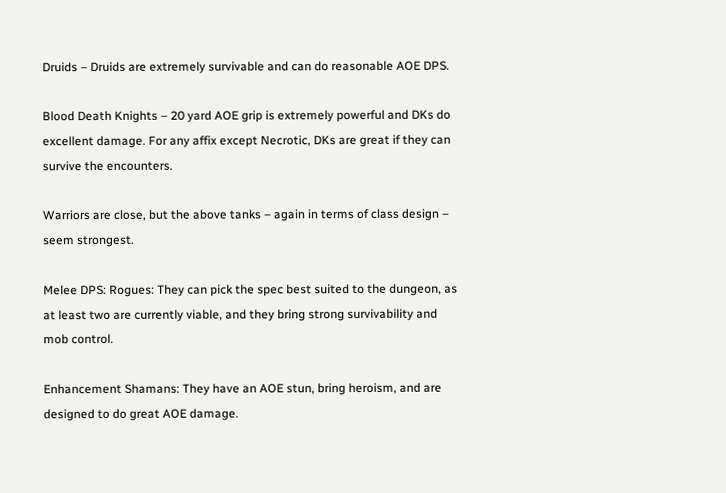Druids – Druids are extremely survivable and can do reasonable AOE DPS.

Blood Death Knights – 20 yard AOE grip is extremely powerful and DKs do excellent damage. For any affix except Necrotic, DKs are great if they can survive the encounters.

Warriors are close, but the above tanks – again in terms of class design – seem strongest.

Melee DPS: Rogues: They can pick the spec best suited to the dungeon, as at least two are currently viable, and they bring strong survivability and mob control.

Enhancement Shamans: They have an AOE stun, bring heroism, and are designed to do great AOE damage.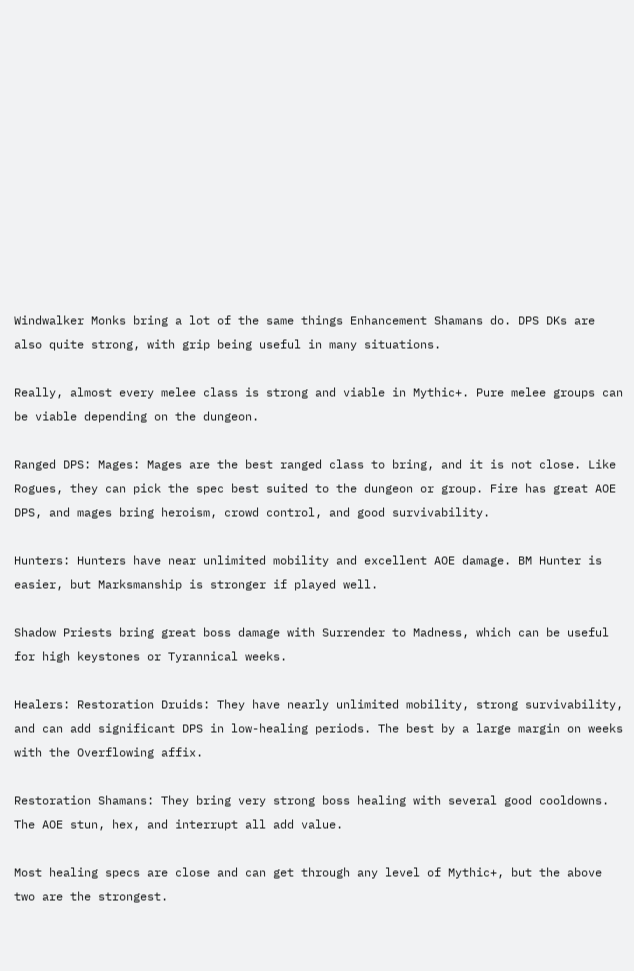Windwalker Monks bring a lot of the same things Enhancement Shamans do. DPS DKs are also quite strong, with grip being useful in many situations.

Really, almost every melee class is strong and viable in Mythic+. Pure melee groups can be viable depending on the dungeon.

Ranged DPS: Mages: Mages are the best ranged class to bring, and it is not close. Like Rogues, they can pick the spec best suited to the dungeon or group. Fire has great AOE DPS, and mages bring heroism, crowd control, and good survivability.

Hunters: Hunters have near unlimited mobility and excellent AOE damage. BM Hunter is easier, but Marksmanship is stronger if played well.

Shadow Priests bring great boss damage with Surrender to Madness, which can be useful for high keystones or Tyrannical weeks.

Healers: Restoration Druids: They have nearly unlimited mobility, strong survivability, and can add significant DPS in low-healing periods. The best by a large margin on weeks with the Overflowing affix.

Restoration Shamans: They bring very strong boss healing with several good cooldowns. The AOE stun, hex, and interrupt all add value.

Most healing specs are close and can get through any level of Mythic+, but the above two are the strongest.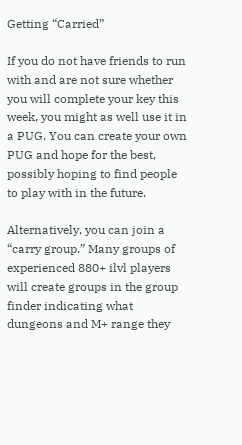Getting “Carried”

If you do not have friends to run with and are not sure whether you will complete your key this week, you might as well use it in a PUG. You can create your own PUG and hope for the best, possibly hoping to find people to play with in the future.

Alternatively, you can join a “carry group.” Many groups of experienced 880+ ilvl players will create groups in the group finder indicating what dungeons and M+ range they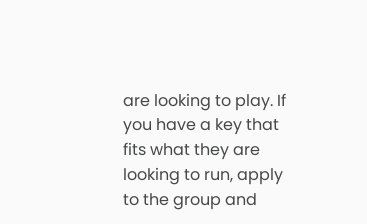are looking to play. If you have a key that fits what they are looking to run, apply to the group and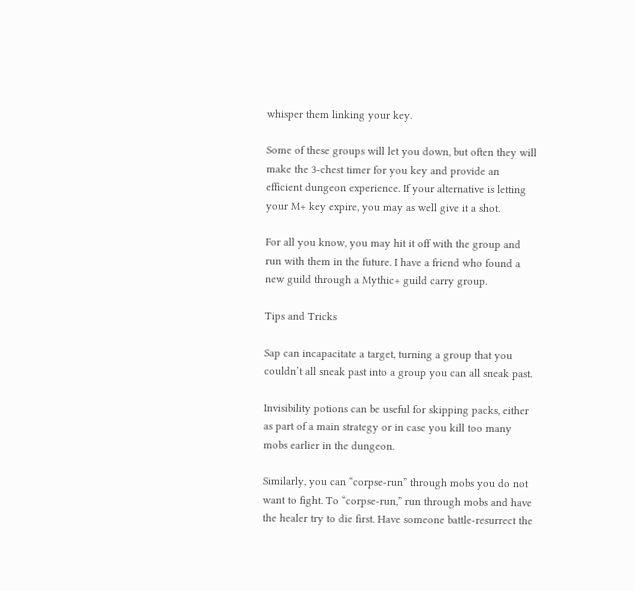whisper them linking your key.

Some of these groups will let you down, but often they will make the 3-chest timer for you key and provide an efficient dungeon experience. If your alternative is letting your M+ key expire, you may as well give it a shot.

For all you know, you may hit it off with the group and run with them in the future. I have a friend who found a new guild through a Mythic+ guild carry group.

Tips and Tricks

Sap can incapacitate a target, turning a group that you couldn’t all sneak past into a group you can all sneak past.

Invisibility potions can be useful for skipping packs, either as part of a main strategy or in case you kill too many mobs earlier in the dungeon.

Similarly, you can “corpse-run” through mobs you do not want to fight. To “corpse-run,” run through mobs and have the healer try to die first. Have someone battle-resurrect the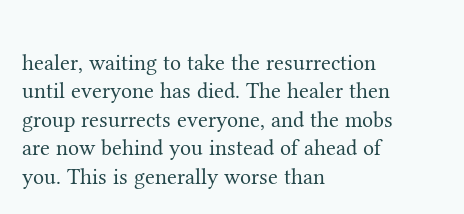healer, waiting to take the resurrection until everyone has died. The healer then group resurrects everyone, and the mobs are now behind you instead of ahead of you. This is generally worse than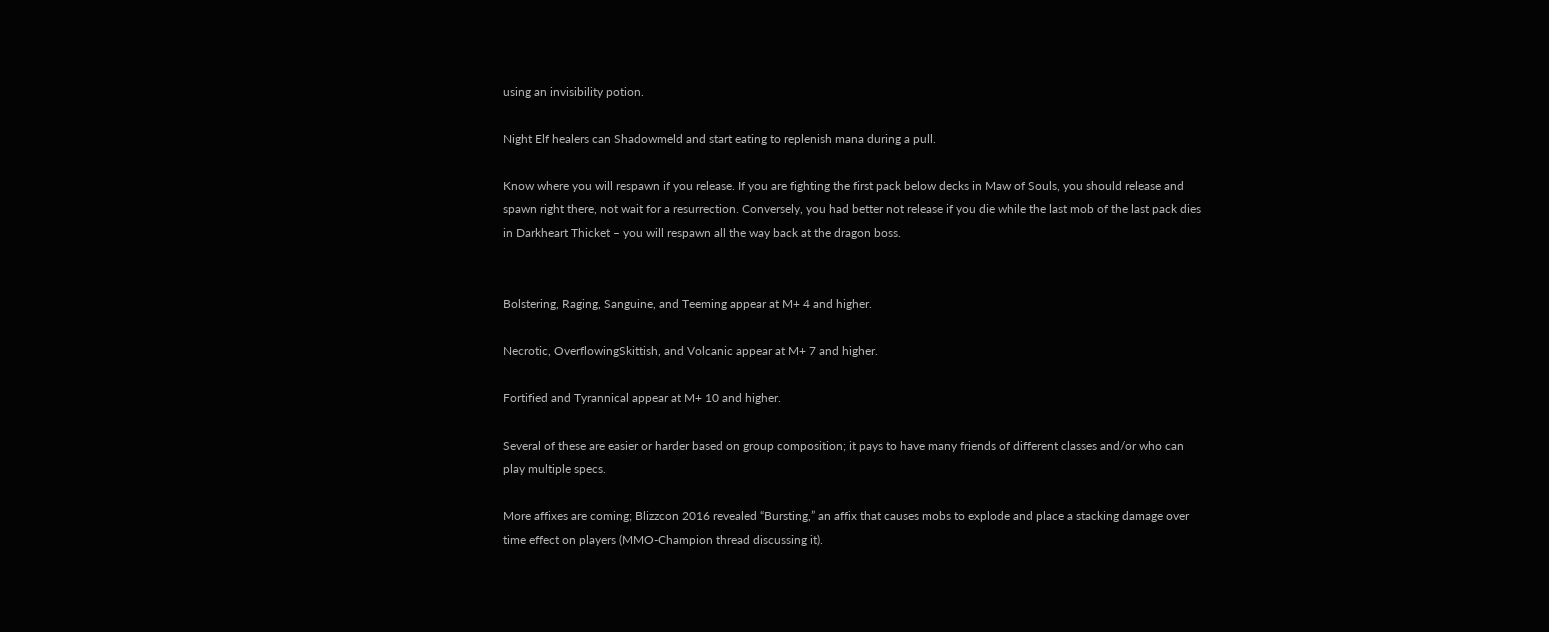using an invisibility potion.

Night Elf healers can Shadowmeld and start eating to replenish mana during a pull.

Know where you will respawn if you release. If you are fighting the first pack below decks in Maw of Souls, you should release and spawn right there, not wait for a resurrection. Conversely, you had better not release if you die while the last mob of the last pack dies in Darkheart Thicket – you will respawn all the way back at the dragon boss.


Bolstering, Raging, Sanguine, and Teeming appear at M+ 4 and higher.

Necrotic, OverflowingSkittish, and Volcanic appear at M+ 7 and higher.

Fortified and Tyrannical appear at M+ 10 and higher.

Several of these are easier or harder based on group composition; it pays to have many friends of different classes and/or who can play multiple specs.

More affixes are coming; Blizzcon 2016 revealed “Bursting,” an affix that causes mobs to explode and place a stacking damage over time effect on players (MMO-Champion thread discussing it).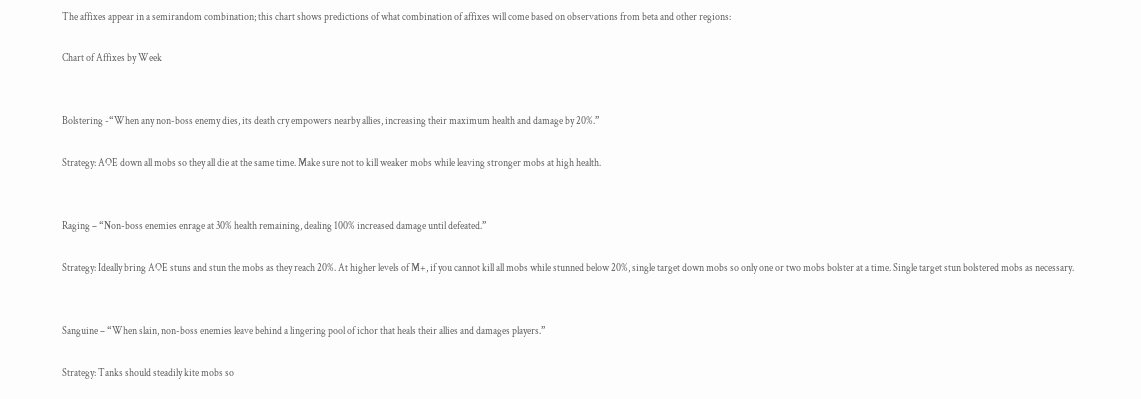The affixes appear in a semirandom combination; this chart shows predictions of what combination of affixes will come based on observations from beta and other regions:

Chart of Affixes by Week


Bolstering -“When any non-boss enemy dies, its death cry empowers nearby allies, increasing their maximum health and damage by 20%.”

Strategy: AOE down all mobs so they all die at the same time. Make sure not to kill weaker mobs while leaving stronger mobs at high health.


Raging – “Non-boss enemies enrage at 30% health remaining, dealing 100% increased damage until defeated.”

Strategy: Ideally bring AOE stuns and stun the mobs as they reach 20%. At higher levels of M+, if you cannot kill all mobs while stunned below 20%, single target down mobs so only one or two mobs bolster at a time. Single target stun bolstered mobs as necessary.


Sanguine – “When slain, non-boss enemies leave behind a lingering pool of ichor that heals their allies and damages players.”

Strategy: Tanks should steadily kite mobs so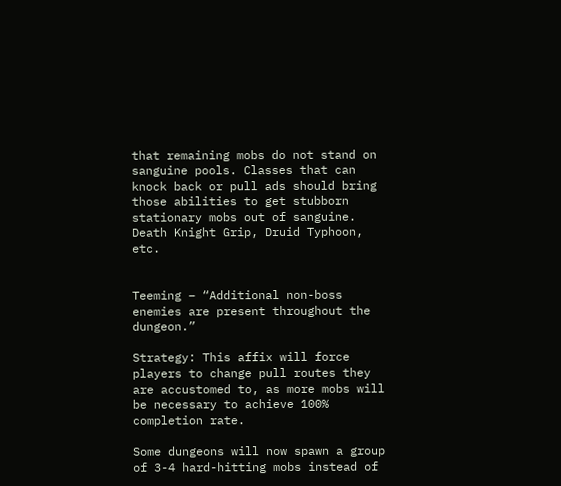that remaining mobs do not stand on sanguine pools. Classes that can knock back or pull ads should bring those abilities to get stubborn stationary mobs out of sanguine. Death Knight Grip, Druid Typhoon, etc.


Teeming – “Additional non-boss enemies are present throughout the dungeon.”

Strategy: This affix will force players to change pull routes they are accustomed to, as more mobs will be necessary to achieve 100% completion rate.

Some dungeons will now spawn a group of 3-4 hard-hitting mobs instead of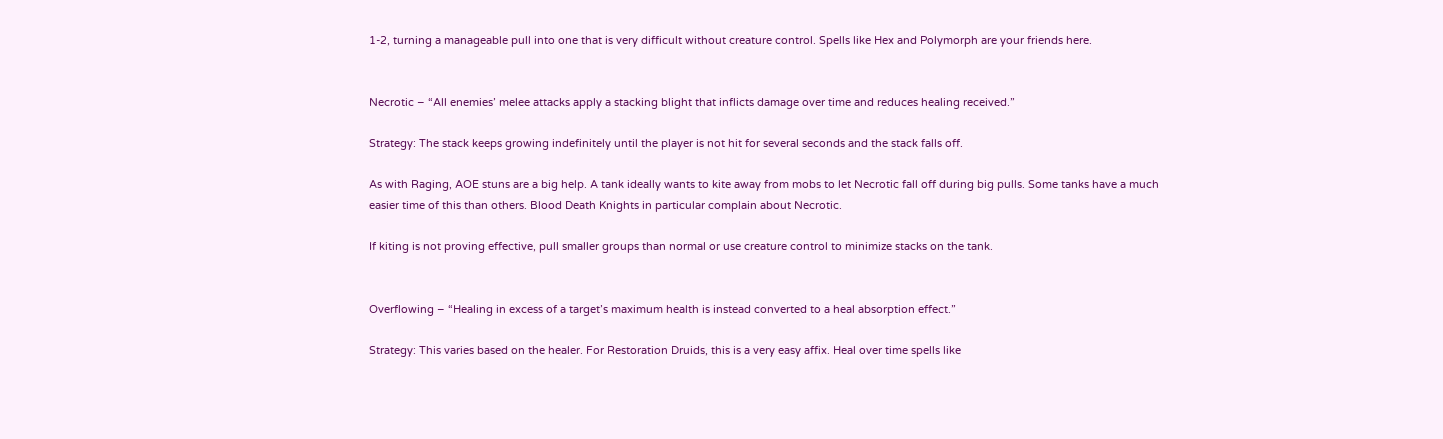1-2, turning a manageable pull into one that is very difficult without creature control. Spells like Hex and Polymorph are your friends here.


Necrotic – “All enemies’ melee attacks apply a stacking blight that inflicts damage over time and reduces healing received.”

Strategy: The stack keeps growing indefinitely until the player is not hit for several seconds and the stack falls off.

As with Raging, AOE stuns are a big help. A tank ideally wants to kite away from mobs to let Necrotic fall off during big pulls. Some tanks have a much easier time of this than others. Blood Death Knights in particular complain about Necrotic.

If kiting is not proving effective, pull smaller groups than normal or use creature control to minimize stacks on the tank.


Overflowing – “Healing in excess of a target’s maximum health is instead converted to a heal absorption effect.”

Strategy: This varies based on the healer. For Restoration Druids, this is a very easy affix. Heal over time spells like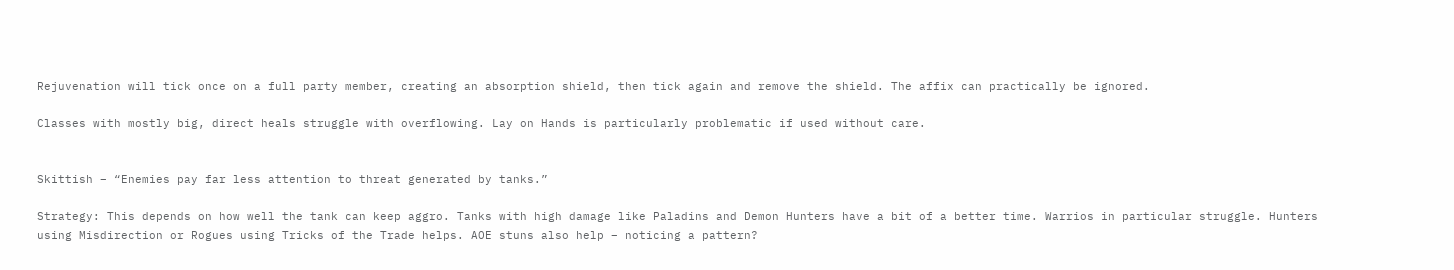Rejuvenation will tick once on a full party member, creating an absorption shield, then tick again and remove the shield. The affix can practically be ignored.

Classes with mostly big, direct heals struggle with overflowing. Lay on Hands is particularly problematic if used without care.


Skittish – “Enemies pay far less attention to threat generated by tanks.”

Strategy: This depends on how well the tank can keep aggro. Tanks with high damage like Paladins and Demon Hunters have a bit of a better time. Warrios in particular struggle. Hunters using Misdirection or Rogues using Tricks of the Trade helps. AOE stuns also help – noticing a pattern?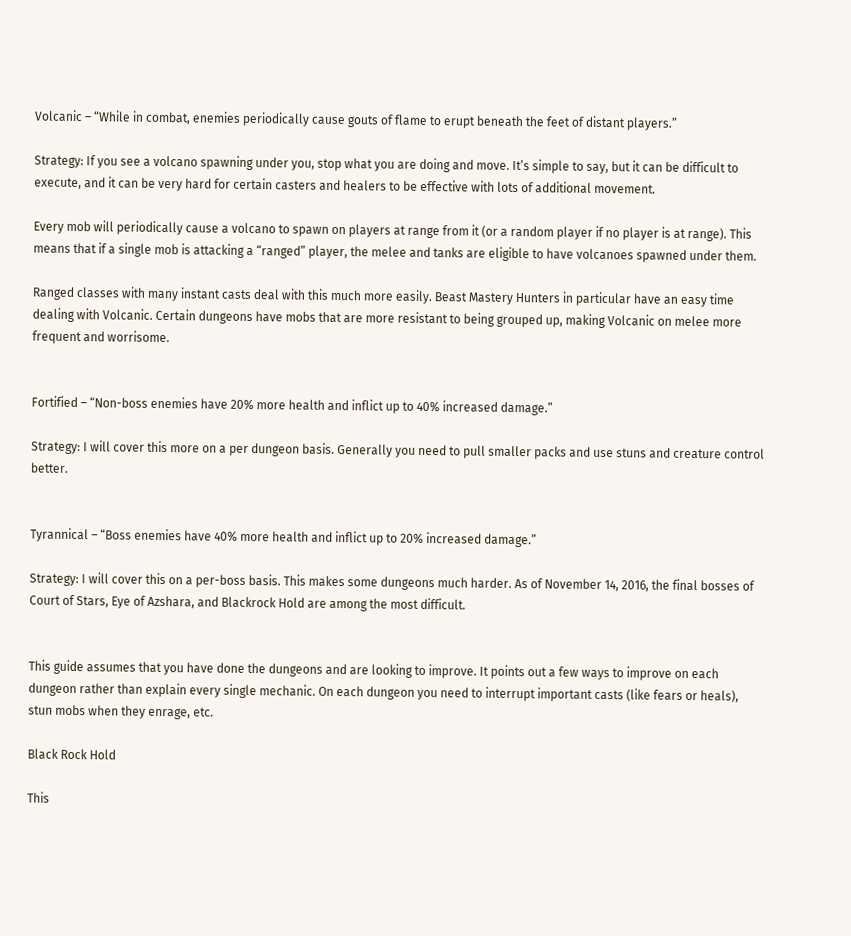Volcanic – “While in combat, enemies periodically cause gouts of flame to erupt beneath the feet of distant players.”

Strategy: If you see a volcano spawning under you, stop what you are doing and move. It’s simple to say, but it can be difficult to execute, and it can be very hard for certain casters and healers to be effective with lots of additional movement.

Every mob will periodically cause a volcano to spawn on players at range from it (or a random player if no player is at range). This means that if a single mob is attacking a “ranged” player, the melee and tanks are eligible to have volcanoes spawned under them.

Ranged classes with many instant casts deal with this much more easily. Beast Mastery Hunters in particular have an easy time dealing with Volcanic. Certain dungeons have mobs that are more resistant to being grouped up, making Volcanic on melee more frequent and worrisome.


Fortified – “Non-boss enemies have 20% more health and inflict up to 40% increased damage.”

Strategy: I will cover this more on a per dungeon basis. Generally you need to pull smaller packs and use stuns and creature control better.


Tyrannical – “Boss enemies have 40% more health and inflict up to 20% increased damage.”

Strategy: I will cover this on a per-boss basis. This makes some dungeons much harder. As of November 14, 2016, the final bosses of Court of Stars, Eye of Azshara, and Blackrock Hold are among the most difficult.


This guide assumes that you have done the dungeons and are looking to improve. It points out a few ways to improve on each dungeon rather than explain every single mechanic. On each dungeon you need to interrupt important casts (like fears or heals), stun mobs when they enrage, etc.

Black Rock Hold

This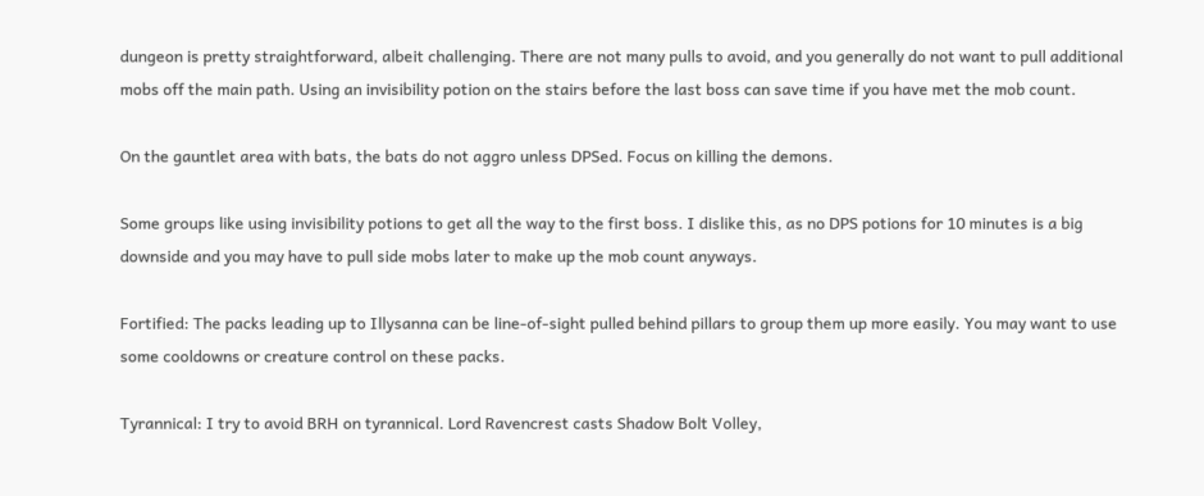dungeon is pretty straightforward, albeit challenging. There are not many pulls to avoid, and you generally do not want to pull additional mobs off the main path. Using an invisibility potion on the stairs before the last boss can save time if you have met the mob count.

On the gauntlet area with bats, the bats do not aggro unless DPSed. Focus on killing the demons.

Some groups like using invisibility potions to get all the way to the first boss. I dislike this, as no DPS potions for 10 minutes is a big downside and you may have to pull side mobs later to make up the mob count anyways.

Fortified: The packs leading up to Illysanna can be line-of-sight pulled behind pillars to group them up more easily. You may want to use some cooldowns or creature control on these packs.

Tyrannical: I try to avoid BRH on tyrannical. Lord Ravencrest casts Shadow Bolt Volley,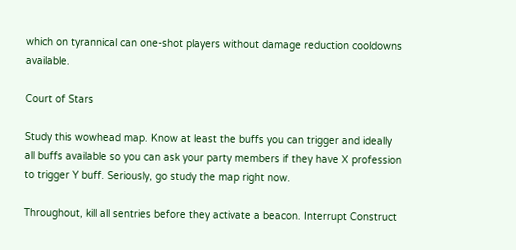which on tyrannical can one-shot players without damage reduction cooldowns available.

Court of Stars

Study this wowhead map. Know at least the buffs you can trigger and ideally all buffs available so you can ask your party members if they have X profession to trigger Y buff. Seriously, go study the map right now.

Throughout, kill all sentries before they activate a beacon. Interrupt Construct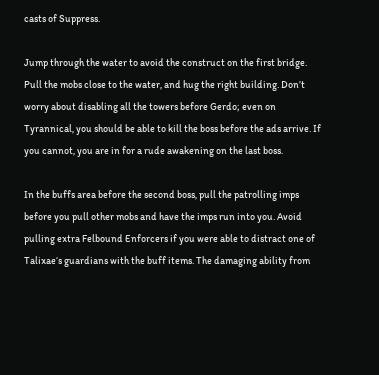casts of Suppress.

Jump through the water to avoid the construct on the first bridge. Pull the mobs close to the water, and hug the right building. Don’t worry about disabling all the towers before Gerdo; even on Tyrannical, you should be able to kill the boss before the ads arrive. If you cannot, you are in for a rude awakening on the last boss.

In the buffs area before the second boss, pull the patrolling imps before you pull other mobs and have the imps run into you. Avoid pulling extra Felbound Enforcers if you were able to distract one of Talixae‘s guardians with the buff items. The damaging ability from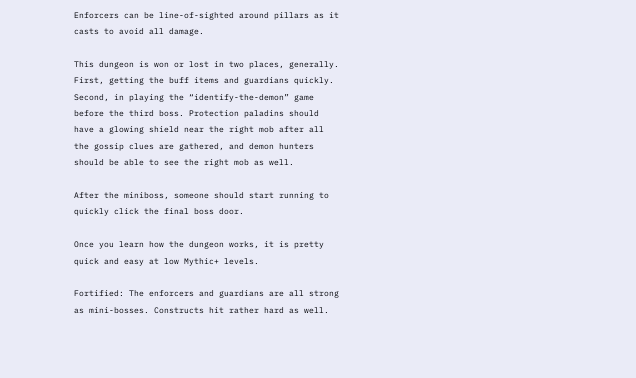Enforcers can be line-of-sighted around pillars as it casts to avoid all damage.

This dungeon is won or lost in two places, generally. First, getting the buff items and guardians quickly. Second, in playing the “identify-the-demon” game before the third boss. Protection paladins should have a glowing shield near the right mob after all the gossip clues are gathered, and demon hunters should be able to see the right mob as well.

After the miniboss, someone should start running to quickly click the final boss door.

Once you learn how the dungeon works, it is pretty quick and easy at low Mythic+ levels.

Fortified: The enforcers and guardians are all strong as mini-bosses. Constructs hit rather hard as well.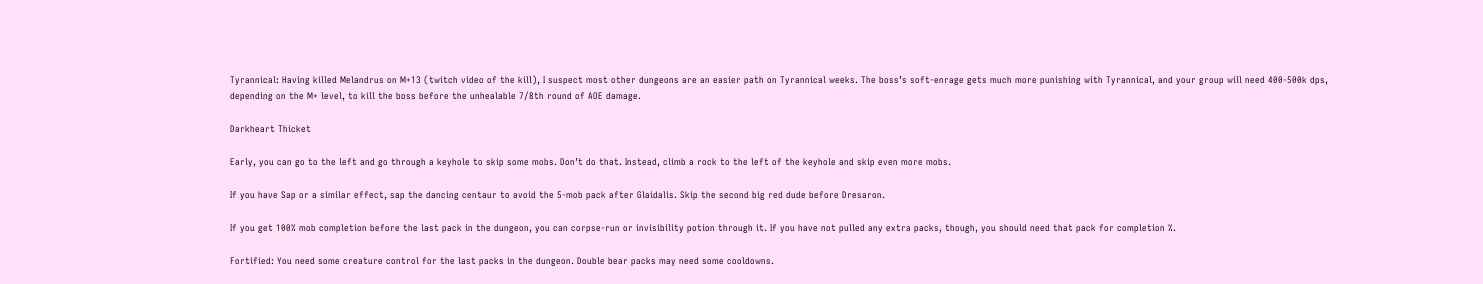Tyrannical: Having killed Melandrus on M+13 (twitch video of the kill), I suspect most other dungeons are an easier path on Tyrannical weeks. The boss’s soft-enrage gets much more punishing with Tyrannical, and your group will need 400-500k dps, depending on the M+ level, to kill the boss before the unhealable 7/8th round of AOE damage.

Darkheart Thicket

Early, you can go to the left and go through a keyhole to skip some mobs. Don’t do that. Instead, climb a rock to the left of the keyhole and skip even more mobs.

If you have Sap or a similar effect, sap the dancing centaur to avoid the 5-mob pack after Glaidalis. Skip the second big red dude before Dresaron.

If you get 100% mob completion before the last pack in the dungeon, you can corpse-run or invisibility potion through it. If you have not pulled any extra packs, though, you should need that pack for completion %.

Fortified: You need some creature control for the last packs in the dungeon. Double bear packs may need some cooldowns.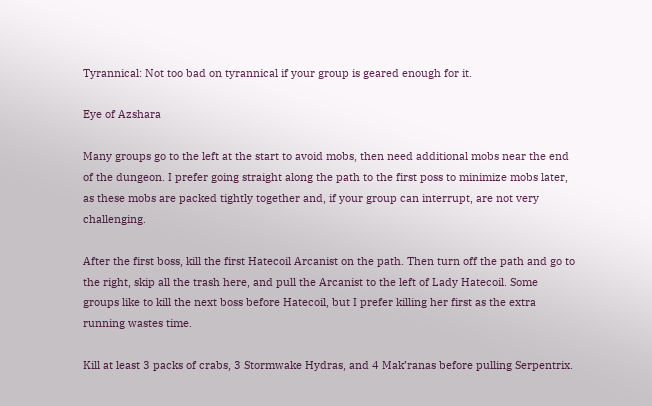Tyrannical: Not too bad on tyrannical if your group is geared enough for it.

Eye of Azshara

Many groups go to the left at the start to avoid mobs, then need additional mobs near the end of the dungeon. I prefer going straight along the path to the first poss to minimize mobs later, as these mobs are packed tightly together and, if your group can interrupt, are not very challenging.

After the first boss, kill the first Hatecoil Arcanist on the path. Then turn off the path and go to the right, skip all the trash here, and pull the Arcanist to the left of Lady Hatecoil. Some groups like to kill the next boss before Hatecoil, but I prefer killing her first as the extra running wastes time.

Kill at least 3 packs of crabs, 3 Stormwake Hydras, and 4 Mak’ranas before pulling Serpentrix.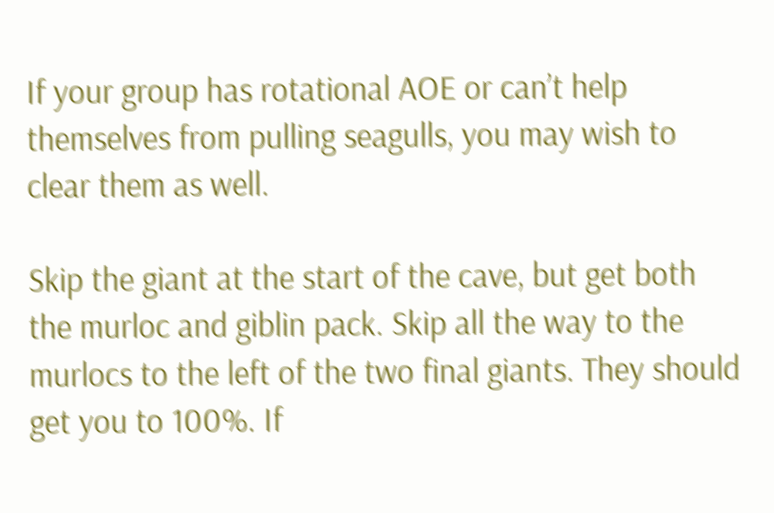If your group has rotational AOE or can’t help themselves from pulling seagulls, you may wish to clear them as well.

Skip the giant at the start of the cave, but get both the murloc and giblin pack. Skip all the way to the murlocs to the left of the two final giants. They should get you to 100%. If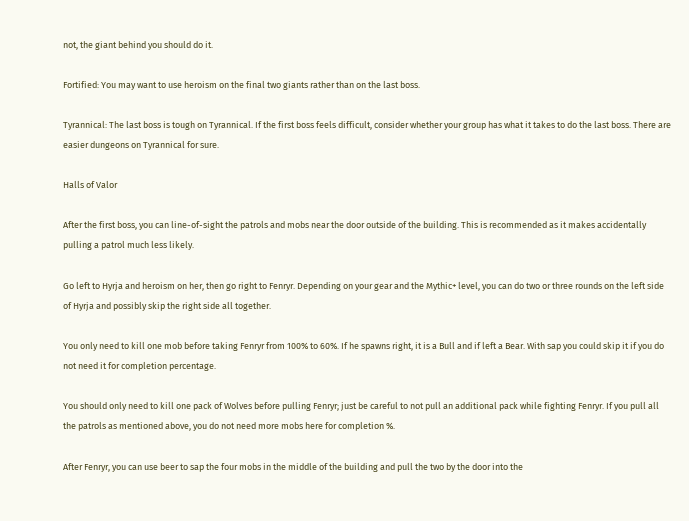not, the giant behind you should do it.

Fortified: You may want to use heroism on the final two giants rather than on the last boss.

Tyrannical: The last boss is tough on Tyrannical. If the first boss feels difficult, consider whether your group has what it takes to do the last boss. There are easier dungeons on Tyrannical for sure.

Halls of Valor

After the first boss, you can line-of-sight the patrols and mobs near the door outside of the building. This is recommended as it makes accidentally pulling a patrol much less likely.

Go left to Hyrja and heroism on her, then go right to Fenryr. Depending on your gear and the Mythic+ level, you can do two or three rounds on the left side of Hyrja and possibly skip the right side all together.

You only need to kill one mob before taking Fenryr from 100% to 60%. If he spawns right, it is a Bull and if left a Bear. With sap you could skip it if you do not need it for completion percentage.

You should only need to kill one pack of Wolves before pulling Fenryr; just be careful to not pull an additional pack while fighting Fenryr. If you pull all the patrols as mentioned above, you do not need more mobs here for completion %.

After Fenryr, you can use beer to sap the four mobs in the middle of the building and pull the two by the door into the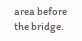area before the bridge.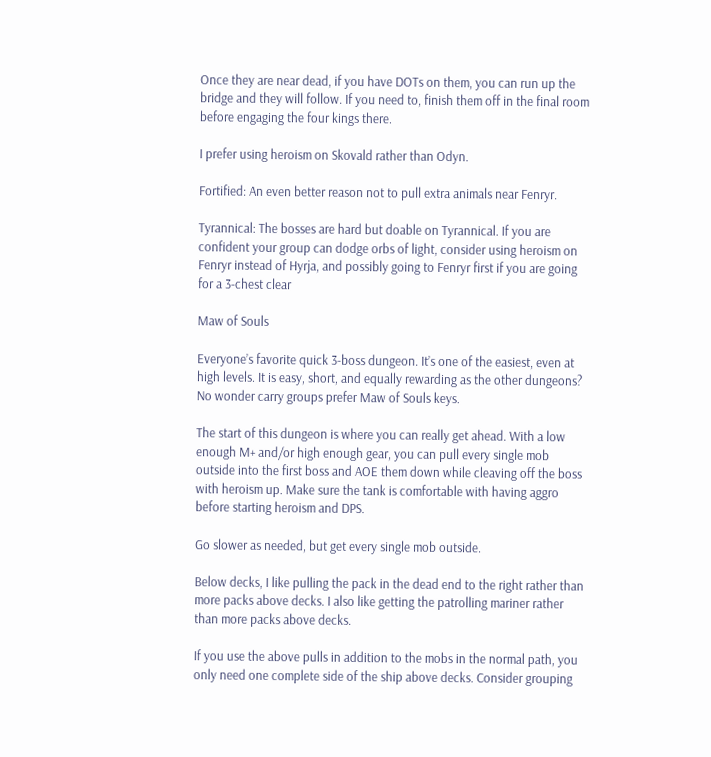Once they are near dead, if you have DOTs on them, you can run up the bridge and they will follow. If you need to, finish them off in the final room before engaging the four kings there.

I prefer using heroism on Skovald rather than Odyn.

Fortified: An even better reason not to pull extra animals near Fenryr.

Tyrannical: The bosses are hard but doable on Tyrannical. If you are confident your group can dodge orbs of light, consider using heroism on Fenryr instead of Hyrja, and possibly going to Fenryr first if you are going for a 3-chest clear

Maw of Souls

Everyone’s favorite quick 3-boss dungeon. It’s one of the easiest, even at high levels. It is easy, short, and equally rewarding as the other dungeons? No wonder carry groups prefer Maw of Souls keys.

The start of this dungeon is where you can really get ahead. With a low enough M+ and/or high enough gear, you can pull every single mob outside into the first boss and AOE them down while cleaving off the boss with heroism up. Make sure the tank is comfortable with having aggro before starting heroism and DPS.

Go slower as needed, but get every single mob outside.

Below decks, I like pulling the pack in the dead end to the right rather than more packs above decks. I also like getting the patrolling mariner rather than more packs above decks.

If you use the above pulls in addition to the mobs in the normal path, you only need one complete side of the ship above decks. Consider grouping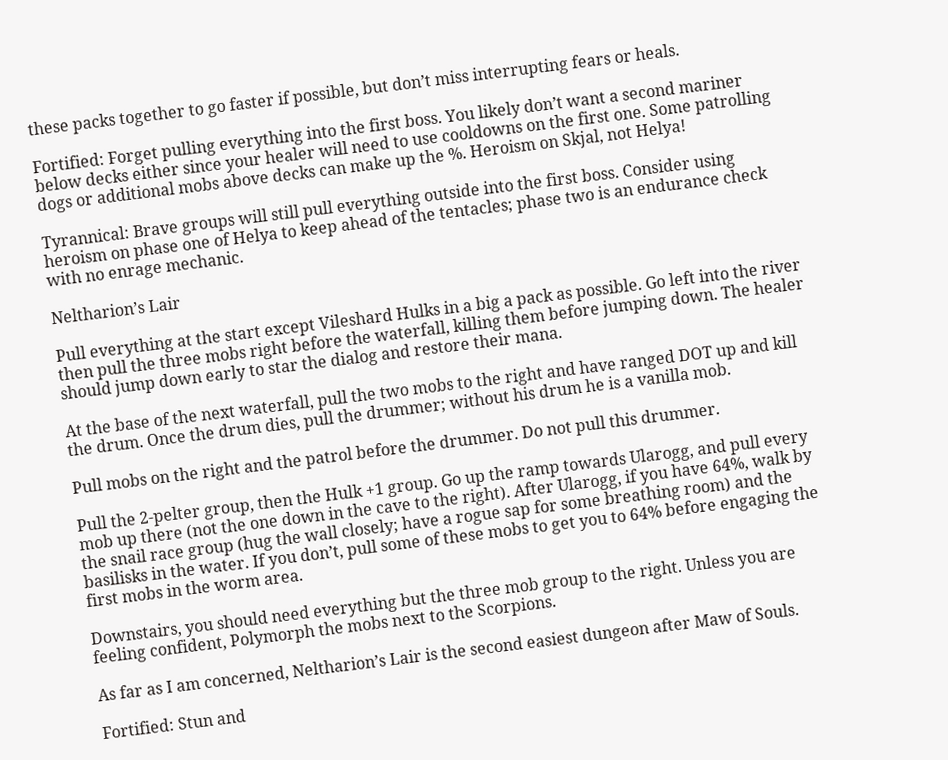these packs together to go faster if possible, but don’t miss interrupting fears or heals.

Fortified: Forget pulling everything into the first boss. You likely don’t want a second mariner below decks either since your healer will need to use cooldowns on the first one. Some patrolling dogs or additional mobs above decks can make up the %. Heroism on Skjal, not Helya!

Tyrannical: Brave groups will still pull everything outside into the first boss. Consider using heroism on phase one of Helya to keep ahead of the tentacles; phase two is an endurance check with no enrage mechanic.

Neltharion’s Lair

Pull everything at the start except Vileshard Hulks in a big a pack as possible. Go left into the river then pull the three mobs right before the waterfall, killing them before jumping down. The healer should jump down early to star the dialog and restore their mana.

At the base of the next waterfall, pull the two mobs to the right and have ranged DOT up and kill the drum. Once the drum dies, pull the drummer; without his drum he is a vanilla mob.

Pull mobs on the right and the patrol before the drummer. Do not pull this drummer.

Pull the 2-pelter group, then the Hulk +1 group. Go up the ramp towards Ularogg, and pull every mob up there (not the one down in the cave to the right). After Ularogg, if you have 64%, walk by the snail race group (hug the wall closely; have a rogue sap for some breathing room) and the basilisks in the water. If you don’t, pull some of these mobs to get you to 64% before engaging the first mobs in the worm area.

Downstairs, you should need everything but the three mob group to the right. Unless you are feeling confident, Polymorph the mobs next to the Scorpions.

As far as I am concerned, Neltharion’s Lair is the second easiest dungeon after Maw of Souls.

Fortified: Stun and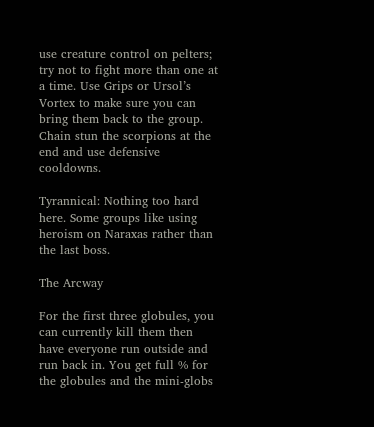use creature control on pelters; try not to fight more than one at a time. Use Grips or Ursol’s Vortex to make sure you can bring them back to the group. Chain stun the scorpions at the end and use defensive cooldowns.

Tyrannical: Nothing too hard here. Some groups like using heroism on Naraxas rather than the last boss.

The Arcway

For the first three globules, you can currently kill them then have everyone run outside and run back in. You get full % for the globules and the mini-globs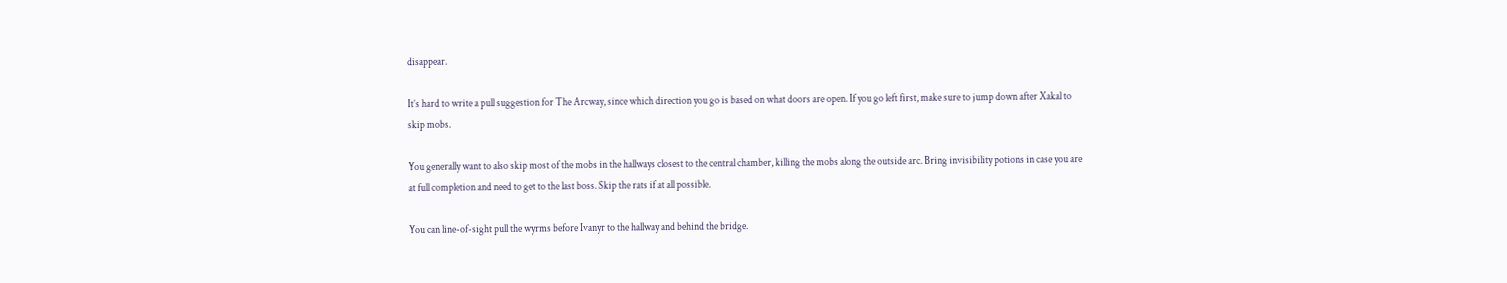disappear.

It’s hard to write a pull suggestion for The Arcway, since which direction you go is based on what doors are open. If you go left first, make sure to jump down after Xakal to skip mobs.

You generally want to also skip most of the mobs in the hallways closest to the central chamber, killing the mobs along the outside arc. Bring invisibility potions in case you are at full completion and need to get to the last boss. Skip the rats if at all possible.

You can line-of-sight pull the wyrms before Ivanyr to the hallway and behind the bridge.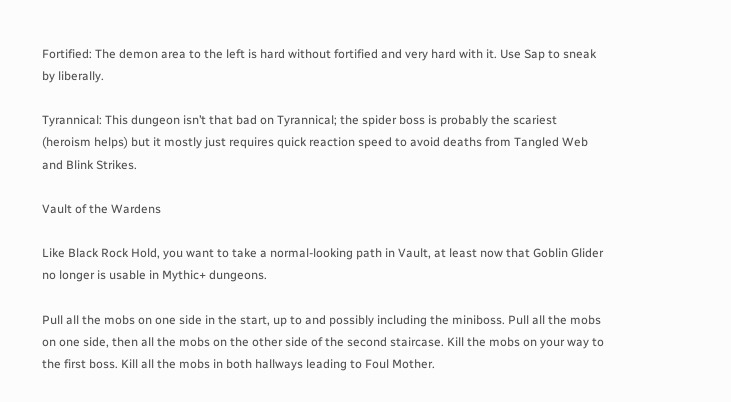Fortified: The demon area to the left is hard without fortified and very hard with it. Use Sap to sneak by liberally.

Tyrannical: This dungeon isn’t that bad on Tyrannical; the spider boss is probably the scariest (heroism helps) but it mostly just requires quick reaction speed to avoid deaths from Tangled Web and Blink Strikes.

Vault of the Wardens

Like Black Rock Hold, you want to take a normal-looking path in Vault, at least now that Goblin Glider no longer is usable in Mythic+ dungeons.

Pull all the mobs on one side in the start, up to and possibly including the miniboss. Pull all the mobs on one side, then all the mobs on the other side of the second staircase. Kill the mobs on your way to the first boss. Kill all the mobs in both hallways leading to Foul Mother.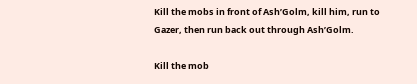Kill the mobs in front of Ash’Golm, kill him, run to Gazer, then run back out through Ash’Golm.

Kill the mob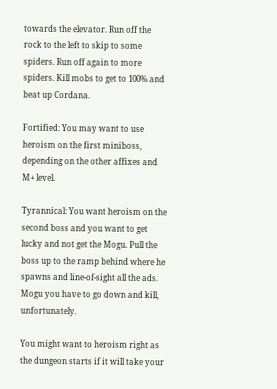towards the elevator. Run off the rock to the left to skip to some spiders. Run off again to more spiders. Kill mobs to get to 100% and beat up Cordana.

Fortified: You may want to use heroism on the first miniboss, depending on the other affixes and M+ level.

Tyrannical: You want heroism on the second boss and you want to get lucky and not get the Mogu. Pull the boss up to the ramp behind where he spawns and line-of-sight all the ads. Mogu you have to go down and kill, unfortunately.

You might want to heroism right as the dungeon starts if it will take your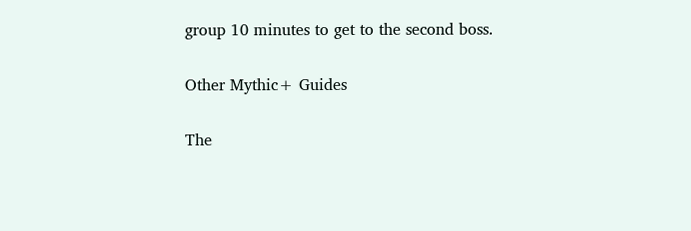group 10 minutes to get to the second boss.

Other Mythic+ Guides

The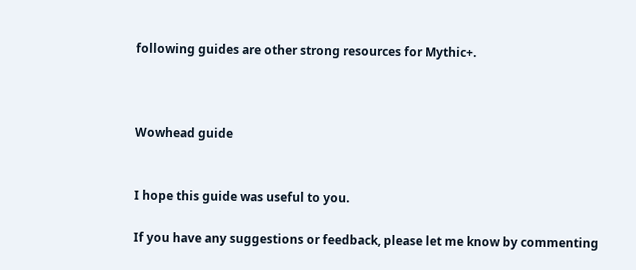following guides are other strong resources for Mythic+.



Wowhead guide


I hope this guide was useful to you.

If you have any suggestions or feedback, please let me know by commenting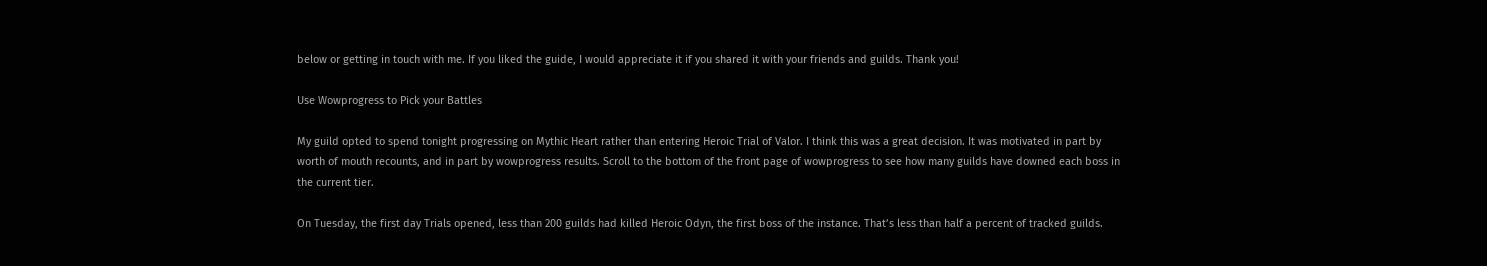below or getting in touch with me. If you liked the guide, I would appreciate it if you shared it with your friends and guilds. Thank you!

Use Wowprogress to Pick your Battles

My guild opted to spend tonight progressing on Mythic Heart rather than entering Heroic Trial of Valor. I think this was a great decision. It was motivated in part by worth of mouth recounts, and in part by wowprogress results. Scroll to the bottom of the front page of wowprogress to see how many guilds have downed each boss in the current tier.

On Tuesday, the first day Trials opened, less than 200 guilds had killed Heroic Odyn, the first boss of the instance. That’s less than half a percent of tracked guilds.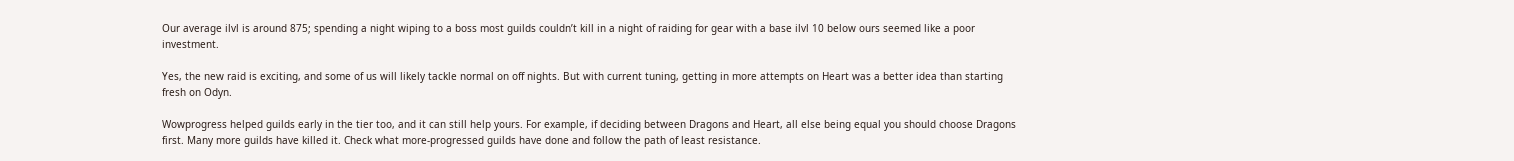Our average ilvl is around 875; spending a night wiping to a boss most guilds couldn’t kill in a night of raiding for gear with a base ilvl 10 below ours seemed like a poor investment.

Yes, the new raid is exciting, and some of us will likely tackle normal on off nights. But with current tuning, getting in more attempts on Heart was a better idea than starting fresh on Odyn.

Wowprogress helped guilds early in the tier too, and it can still help yours. For example, if deciding between Dragons and Heart, all else being equal you should choose Dragons first. Many more guilds have killed it. Check what more-progressed guilds have done and follow the path of least resistance.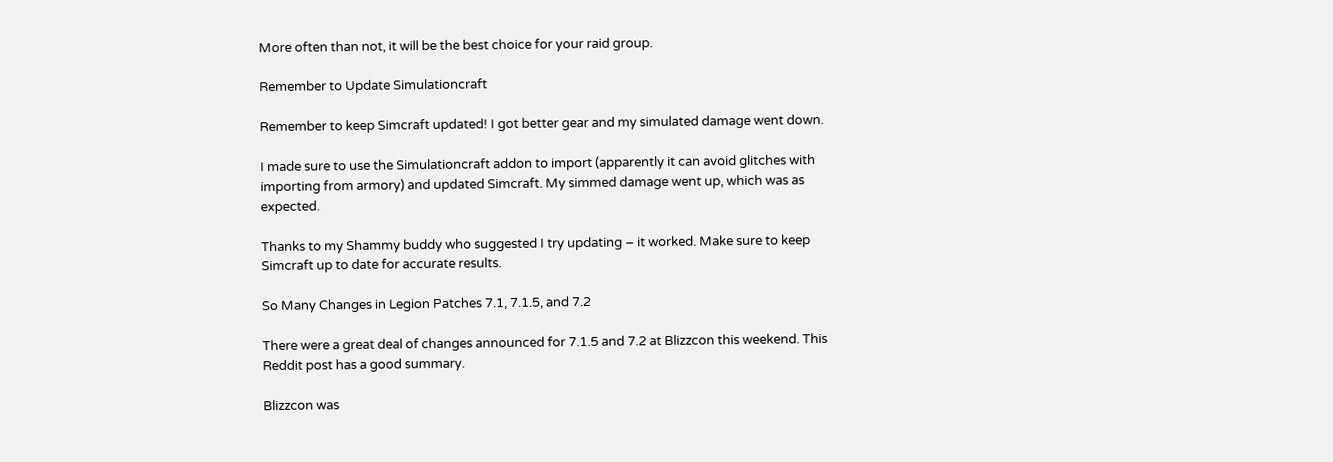More often than not, it will be the best choice for your raid group.

Remember to Update Simulationcraft

Remember to keep Simcraft updated! I got better gear and my simulated damage went down.

I made sure to use the Simulationcraft addon to import (apparently it can avoid glitches with importing from armory) and updated Simcraft. My simmed damage went up, which was as expected.

Thanks to my Shammy buddy who suggested I try updating – it worked. Make sure to keep Simcraft up to date for accurate results.

So Many Changes in Legion Patches 7.1, 7.1.5, and 7.2

There were a great deal of changes announced for 7.1.5 and 7.2 at Blizzcon this weekend. This Reddit post has a good summary.

Blizzcon was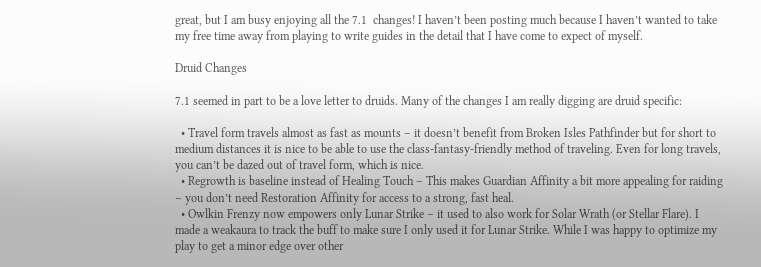great, but I am busy enjoying all the 7.1  changes! I haven’t been posting much because I haven’t wanted to take my free time away from playing to write guides in the detail that I have come to expect of myself.

Druid Changes

7.1 seemed in part to be a love letter to druids. Many of the changes I am really digging are druid specific:

  • Travel form travels almost as fast as mounts – it doesn’t benefit from Broken Isles Pathfinder but for short to medium distances it is nice to be able to use the class-fantasy-friendly method of traveling. Even for long travels, you can’t be dazed out of travel form, which is nice.
  • Regrowth is baseline instead of Healing Touch – This makes Guardian Affinity a bit more appealing for raiding – you don’t need Restoration Affinity for access to a strong, fast heal.
  • Owlkin Frenzy now empowers only Lunar Strike – it used to also work for Solar Wrath (or Stellar Flare). I made a weakaura to track the buff to make sure I only used it for Lunar Strike. While I was happy to optimize my play to get a minor edge over other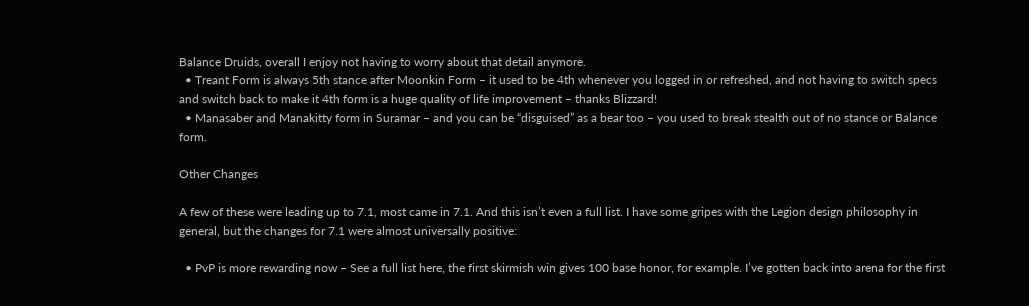Balance Druids, overall I enjoy not having to worry about that detail anymore.
  • Treant Form is always 5th stance after Moonkin Form – it used to be 4th whenever you logged in or refreshed, and not having to switch specs and switch back to make it 4th form is a huge quality of life improvement – thanks Blizzard!
  • Manasaber and Manakitty form in Suramar – and you can be “disguised” as a bear too – you used to break stealth out of no stance or Balance form.

Other Changes

A few of these were leading up to 7.1, most came in 7.1. And this isn’t even a full list. I have some gripes with the Legion design philosophy in general, but the changes for 7.1 were almost universally positive:

  • PvP is more rewarding now – See a full list here, the first skirmish win gives 100 base honor, for example. I’ve gotten back into arena for the first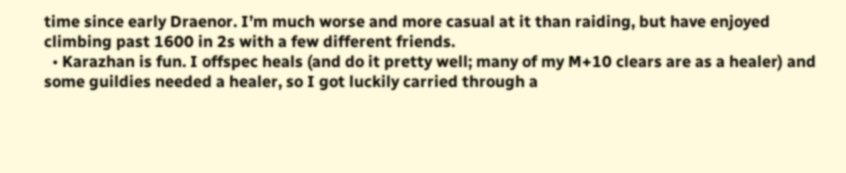time since early Draenor. I’m much worse and more casual at it than raiding, but have enjoyed climbing past 1600 in 2s with a few different friends.
  • Karazhan is fun. I offspec heals (and do it pretty well; many of my M+10 clears are as a healer) and some guildies needed a healer, so I got luckily carried through a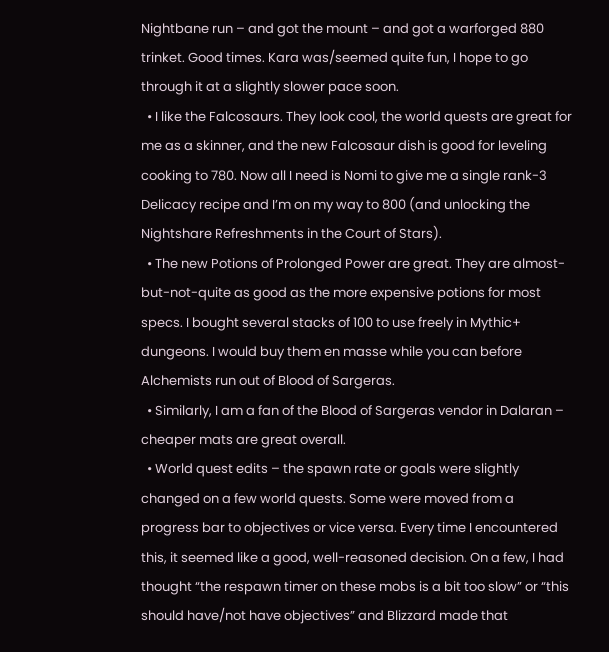Nightbane run – and got the mount – and got a warforged 880 trinket. Good times. Kara was/seemed quite fun, I hope to go through it at a slightly slower pace soon.
  • I like the Falcosaurs. They look cool, the world quests are great for me as a skinner, and the new Falcosaur dish is good for leveling cooking to 780. Now all I need is Nomi to give me a single rank-3 Delicacy recipe and I’m on my way to 800 (and unlocking the Nightshare Refreshments in the Court of Stars).
  • The new Potions of Prolonged Power are great. They are almost-but-not-quite as good as the more expensive potions for most specs. I bought several stacks of 100 to use freely in Mythic+ dungeons. I would buy them en masse while you can before Alchemists run out of Blood of Sargeras.
  • Similarly, I am a fan of the Blood of Sargeras vendor in Dalaran – cheaper mats are great overall.
  • World quest edits – the spawn rate or goals were slightly changed on a few world quests. Some were moved from a progress bar to objectives or vice versa. Every time I encountered this, it seemed like a good, well-reasoned decision. On a few, I had thought “the respawn timer on these mobs is a bit too slow” or “this should have/not have objectives” and Blizzard made that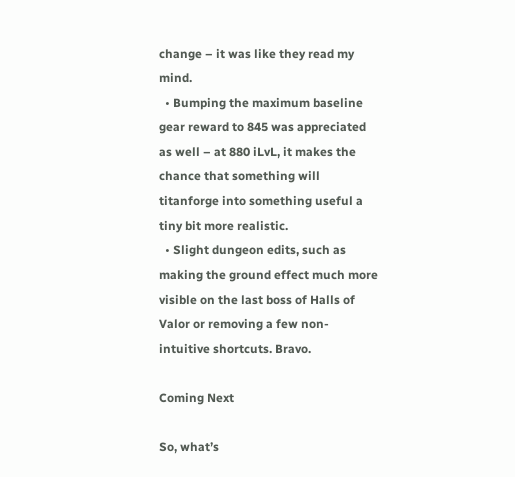change – it was like they read my mind.
  • Bumping the maximum baseline gear reward to 845 was appreciated as well – at 880 iLvL, it makes the chance that something will titanforge into something useful a tiny bit more realistic.
  • Slight dungeon edits, such as making the ground effect much more visible on the last boss of Halls of Valor or removing a few non-intuitive shortcuts. Bravo.

Coming Next

So, what’s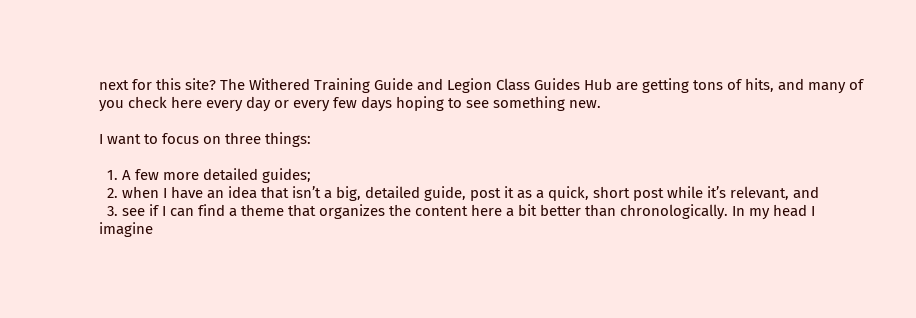next for this site? The Withered Training Guide and Legion Class Guides Hub are getting tons of hits, and many of you check here every day or every few days hoping to see something new.

I want to focus on three things:

  1. A few more detailed guides;
  2. when I have an idea that isn’t a big, detailed guide, post it as a quick, short post while it’s relevant, and
  3. see if I can find a theme that organizes the content here a bit better than chronologically. In my head I imagine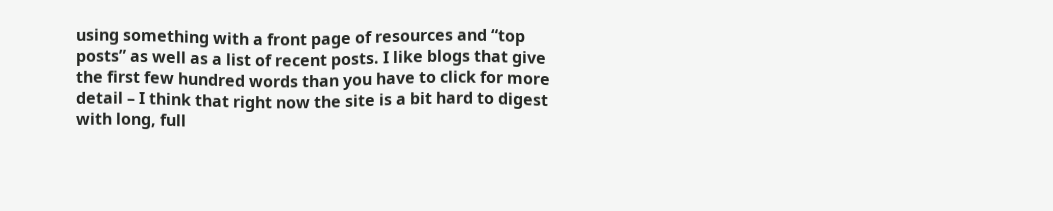using something with a front page of resources and “top posts” as well as a list of recent posts. I like blogs that give the first few hundred words than you have to click for more detail – I think that right now the site is a bit hard to digest with long, full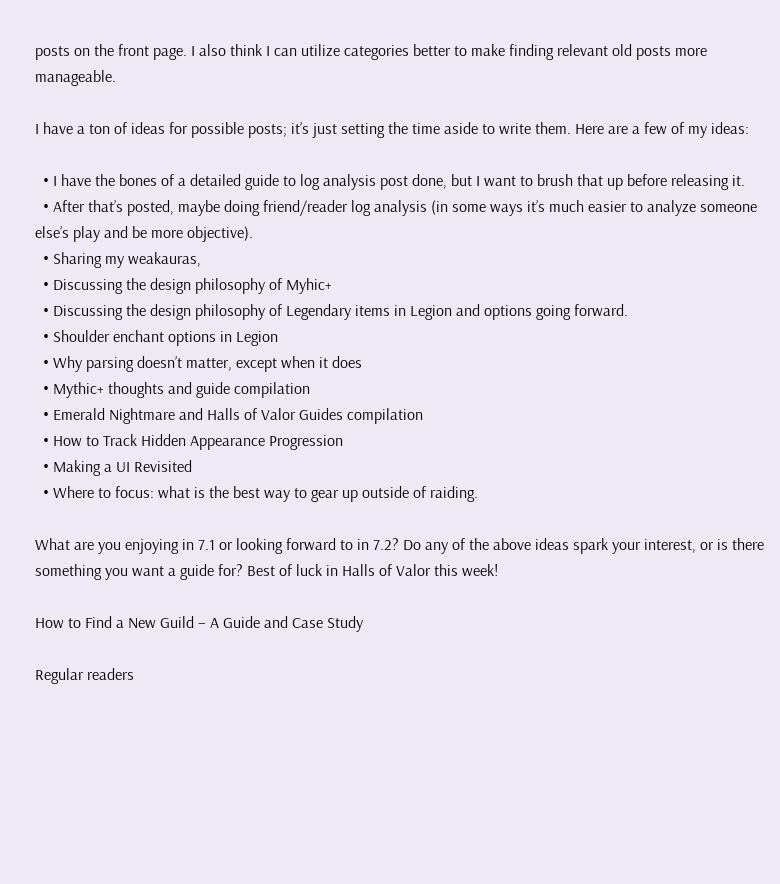posts on the front page. I also think I can utilize categories better to make finding relevant old posts more manageable.

I have a ton of ideas for possible posts; it’s just setting the time aside to write them. Here are a few of my ideas:

  • I have the bones of a detailed guide to log analysis post done, but I want to brush that up before releasing it.
  • After that’s posted, maybe doing friend/reader log analysis (in some ways it’s much easier to analyze someone else’s play and be more objective).
  • Sharing my weakauras,
  • Discussing the design philosophy of Myhic+
  • Discussing the design philosophy of Legendary items in Legion and options going forward.
  • Shoulder enchant options in Legion
  • Why parsing doesn’t matter, except when it does
  • Mythic+ thoughts and guide compilation
  • Emerald Nightmare and Halls of Valor Guides compilation
  • How to Track Hidden Appearance Progression
  • Making a UI Revisited
  • Where to focus: what is the best way to gear up outside of raiding.

What are you enjoying in 7.1 or looking forward to in 7.2? Do any of the above ideas spark your interest, or is there something you want a guide for? Best of luck in Halls of Valor this week!

How to Find a New Guild – A Guide and Case Study

Regular readers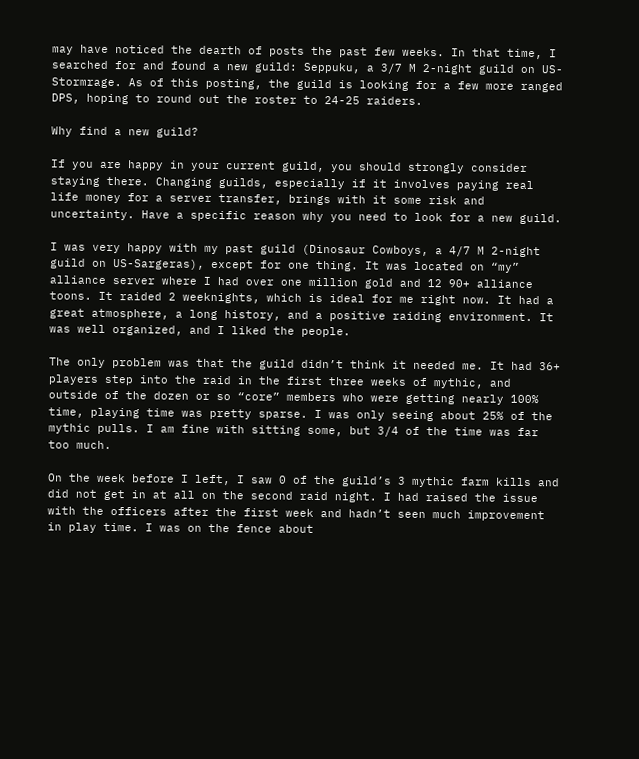may have noticed the dearth of posts the past few weeks. In that time, I searched for and found a new guild: Seppuku, a 3/7 M 2-night guild on US-Stormrage. As of this posting, the guild is looking for a few more ranged DPS, hoping to round out the roster to 24-25 raiders.

Why find a new guild?

If you are happy in your current guild, you should strongly consider staying there. Changing guilds, especially if it involves paying real life money for a server transfer, brings with it some risk and uncertainty. Have a specific reason why you need to look for a new guild.

I was very happy with my past guild (Dinosaur Cowboys, a 4/7 M 2-night guild on US-Sargeras), except for one thing. It was located on “my” alliance server where I had over one million gold and 12 90+ alliance toons. It raided 2 weeknights, which is ideal for me right now. It had a great atmosphere, a long history, and a positive raiding environment. It was well organized, and I liked the people.

The only problem was that the guild didn’t think it needed me. It had 36+ players step into the raid in the first three weeks of mythic, and outside of the dozen or so “core” members who were getting nearly 100% time, playing time was pretty sparse. I was only seeing about 25% of the mythic pulls. I am fine with sitting some, but 3/4 of the time was far too much.

On the week before I left, I saw 0 of the guild’s 3 mythic farm kills and did not get in at all on the second raid night. I had raised the issue with the officers after the first week and hadn’t seen much improvement in play time. I was on the fence about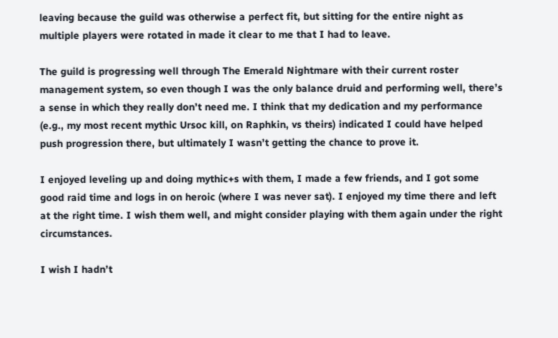leaving because the guild was otherwise a perfect fit, but sitting for the entire night as multiple players were rotated in made it clear to me that I had to leave.

The guild is progressing well through The Emerald Nightmare with their current roster management system, so even though I was the only balance druid and performing well, there’s a sense in which they really don’t need me. I think that my dedication and my performance (e.g., my most recent mythic Ursoc kill, on Raphkin, vs theirs) indicated I could have helped push progression there, but ultimately I wasn’t getting the chance to prove it.

I enjoyed leveling up and doing mythic+s with them, I made a few friends, and I got some good raid time and logs in on heroic (where I was never sat). I enjoyed my time there and left at the right time. I wish them well, and might consider playing with them again under the right circumstances.

I wish I hadn’t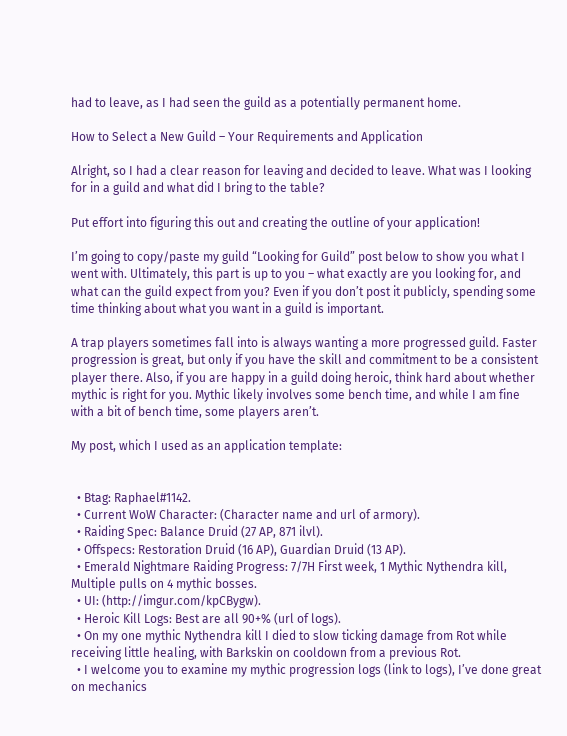had to leave, as I had seen the guild as a potentially permanent home.

How to Select a New Guild – Your Requirements and Application

Alright, so I had a clear reason for leaving and decided to leave. What was I looking for in a guild and what did I bring to the table?

Put effort into figuring this out and creating the outline of your application!

I’m going to copy/paste my guild “Looking for Guild” post below to show you what I went with. Ultimately, this part is up to you – what exactly are you looking for, and what can the guild expect from you? Even if you don’t post it publicly, spending some time thinking about what you want in a guild is important.

A trap players sometimes fall into is always wanting a more progressed guild. Faster progression is great, but only if you have the skill and commitment to be a consistent player there. Also, if you are happy in a guild doing heroic, think hard about whether mythic is right for you. Mythic likely involves some bench time, and while I am fine with a bit of bench time, some players aren’t.

My post, which I used as an application template:


  • Btag: Raphael#1142.
  • Current WoW Character: (Character name and url of armory).
  • Raiding Spec: Balance Druid (27 AP, 871 ilvl).
  • Offspecs: Restoration Druid (16 AP), Guardian Druid (13 AP).
  • Emerald Nightmare Raiding Progress: 7/7H First week, 1 Mythic Nythendra kill, Multiple pulls on 4 mythic bosses.
  • UI: (http://imgur.com/kpCBygw).
  • Heroic Kill Logs: Best are all 90+% (url of logs).
  • On my one mythic Nythendra kill I died to slow ticking damage from Rot while receiving little healing, with Barkskin on cooldown from a previous Rot.
  • I welcome you to examine my mythic progression logs (link to logs), I’ve done great on mechanics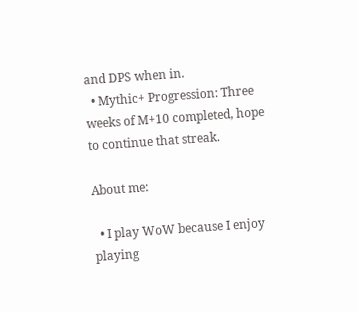and DPS when in.
  • Mythic+ Progression: Three weeks of M+10 completed, hope to continue that streak.

About me:

  • I play WoW because I enjoy playing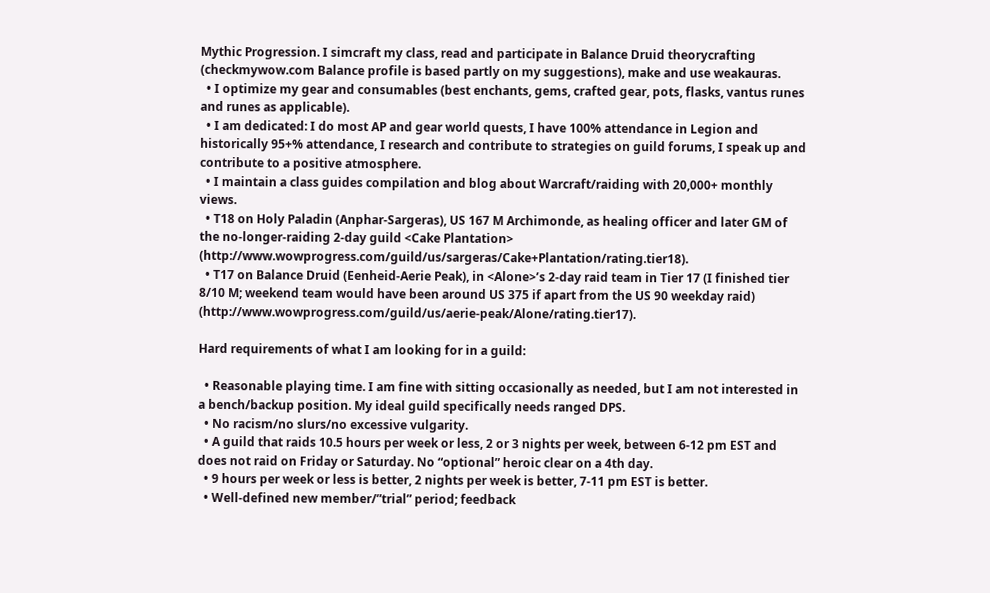Mythic Progression. I simcraft my class, read and participate in Balance Druid theorycrafting (checkmywow.com Balance profile is based partly on my suggestions), make and use weakauras.
  • I optimize my gear and consumables (best enchants, gems, crafted gear, pots, flasks, vantus runes and runes as applicable).
  • I am dedicated: I do most AP and gear world quests, I have 100% attendance in Legion and historically 95+% attendance, I research and contribute to strategies on guild forums, I speak up and contribute to a positive atmosphere.
  • I maintain a class guides compilation and blog about Warcraft/raiding with 20,000+ monthly views.
  • T18 on Holy Paladin (Anphar-Sargeras), US 167 M Archimonde, as healing officer and later GM of the no-longer-raiding 2-day guild <Cake Plantation> (http://www.wowprogress.com/guild/us/sargeras/Cake+Plantation/rating.tier18).
  • T17 on Balance Druid (Eenheid-Aerie Peak), in <Alone>’s 2-day raid team in Tier 17 (I finished tier 8/10 M; weekend team would have been around US 375 if apart from the US 90 weekday raid) (http://www.wowprogress.com/guild/us/aerie-peak/Alone/rating.tier17).

Hard requirements of what I am looking for in a guild:

  • Reasonable playing time. I am fine with sitting occasionally as needed, but I am not interested in a bench/backup position. My ideal guild specifically needs ranged DPS.
  • No racism/no slurs/no excessive vulgarity.
  • A guild that raids 10.5 hours per week or less, 2 or 3 nights per week, between 6-12 pm EST and does not raid on Friday or Saturday. No “optional” heroic clear on a 4th day.
  • 9 hours per week or less is better, 2 nights per week is better, 7-11 pm EST is better.
  • Well-defined new member/”trial” period; feedback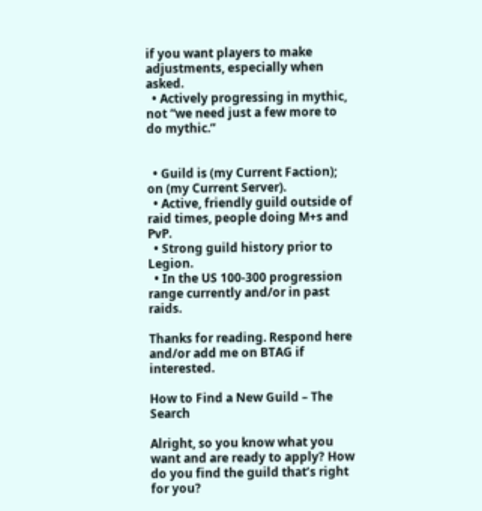if you want players to make adjustments, especially when asked.
  • Actively progressing in mythic, not “we need just a few more to do mythic.”


  • Guild is (my Current Faction); on (my Current Server).
  • Active, friendly guild outside of raid times, people doing M+s and PvP.
  • Strong guild history prior to Legion.
  • In the US 100-300 progression range currently and/or in past raids.

Thanks for reading. Respond here and/or add me on BTAG if interested.

How to Find a New Guild – The Search

Alright, so you know what you want and are ready to apply? How do you find the guild that’s right for you?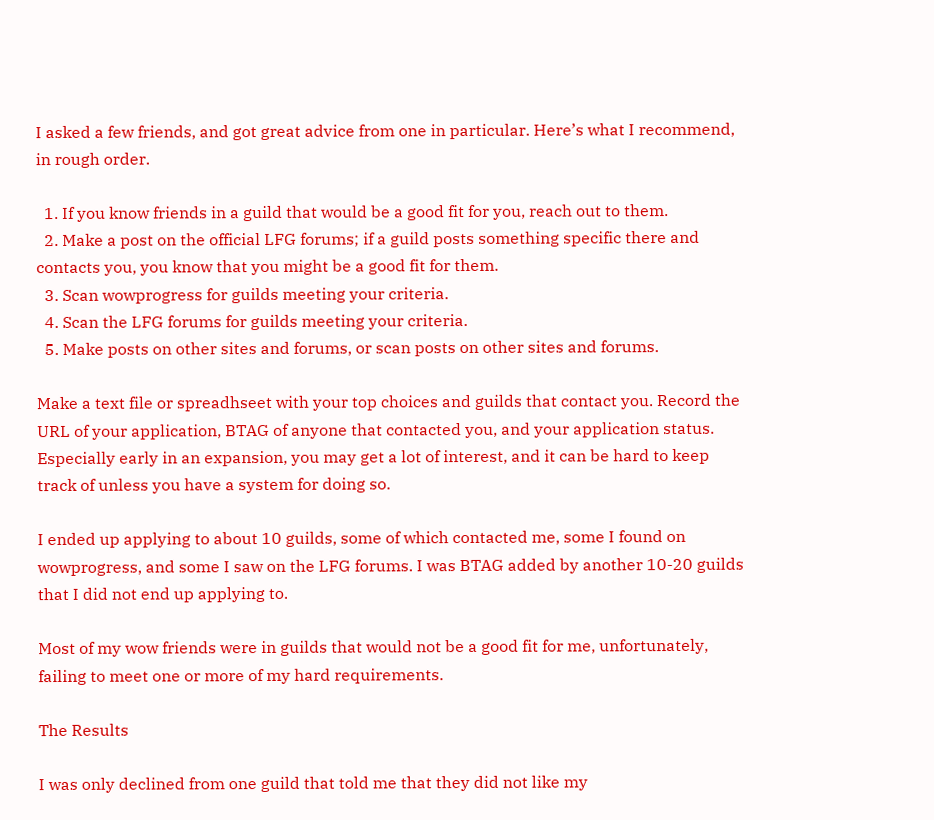I asked a few friends, and got great advice from one in particular. Here’s what I recommend, in rough order.

  1. If you know friends in a guild that would be a good fit for you, reach out to them.
  2. Make a post on the official LFG forums; if a guild posts something specific there and contacts you, you know that you might be a good fit for them.
  3. Scan wowprogress for guilds meeting your criteria.
  4. Scan the LFG forums for guilds meeting your criteria.
  5. Make posts on other sites and forums, or scan posts on other sites and forums.

Make a text file or spreadhseet with your top choices and guilds that contact you. Record the URL of your application, BTAG of anyone that contacted you, and your application status. Especially early in an expansion, you may get a lot of interest, and it can be hard to keep track of unless you have a system for doing so.

I ended up applying to about 10 guilds, some of which contacted me, some I found on wowprogress, and some I saw on the LFG forums. I was BTAG added by another 10-20 guilds that I did not end up applying to.

Most of my wow friends were in guilds that would not be a good fit for me, unfortunately, failing to meet one or more of my hard requirements.

The Results

I was only declined from one guild that told me that they did not like my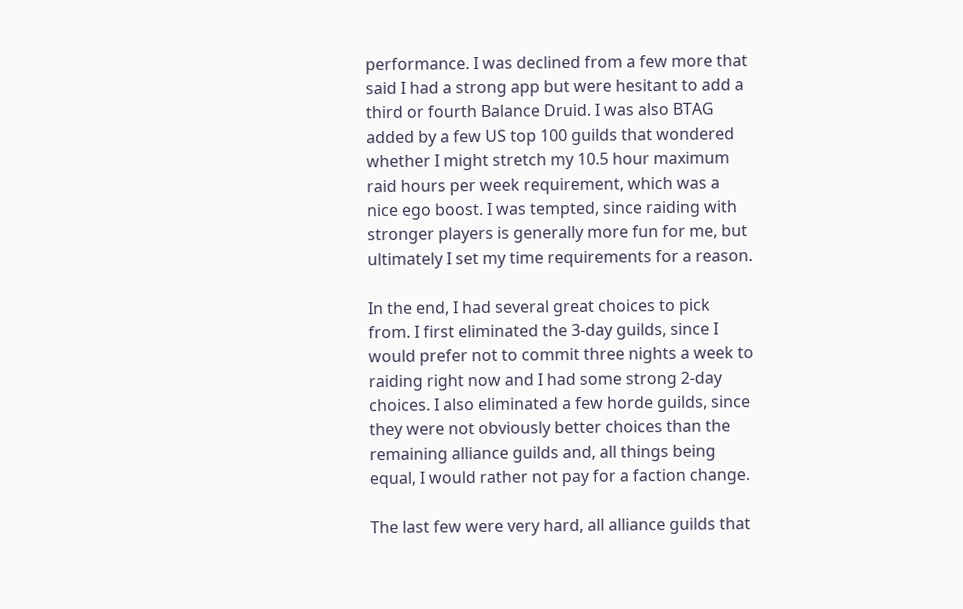performance. I was declined from a few more that said I had a strong app but were hesitant to add a third or fourth Balance Druid. I was also BTAG added by a few US top 100 guilds that wondered whether I might stretch my 10.5 hour maximum raid hours per week requirement, which was a nice ego boost. I was tempted, since raiding with stronger players is generally more fun for me, but ultimately I set my time requirements for a reason.

In the end, I had several great choices to pick from. I first eliminated the 3-day guilds, since I would prefer not to commit three nights a week to raiding right now and I had some strong 2-day choices. I also eliminated a few horde guilds, since they were not obviously better choices than the remaining alliance guilds and, all things being equal, I would rather not pay for a faction change.

The last few were very hard, all alliance guilds that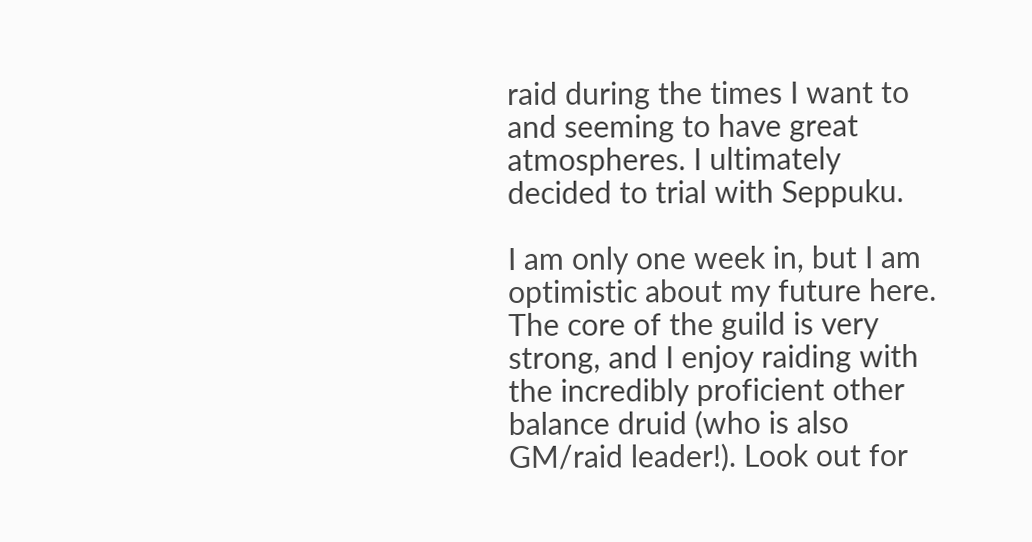raid during the times I want to and seeming to have great atmospheres. I ultimately decided to trial with Seppuku.

I am only one week in, but I am optimistic about my future here. The core of the guild is very strong, and I enjoy raiding with the incredibly proficient other balance druid (who is also GM/raid leader!). Look out for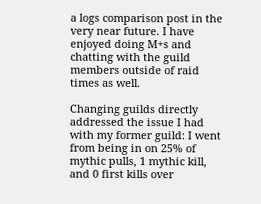a logs comparison post in the very near future. I have enjoyed doing M+s and chatting with the guild members outside of raid times as well.

Changing guilds directly addressed the issue I had with my former guild: I went from being in on 25% of mythic pulls, 1 mythic kill, and 0 first kills over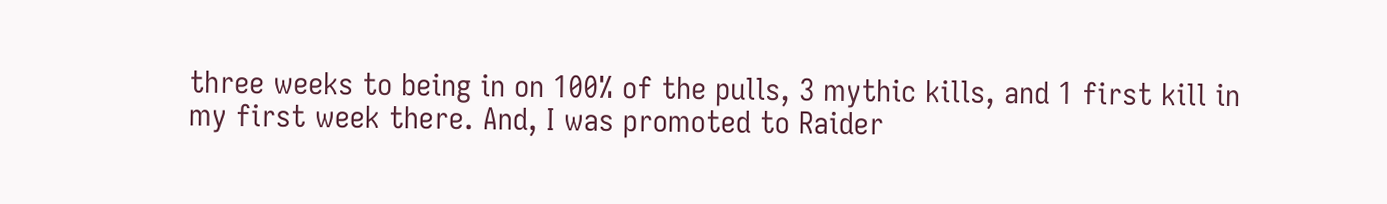three weeks to being in on 100% of the pulls, 3 mythic kills, and 1 first kill in my first week there. And, I was promoted to Raider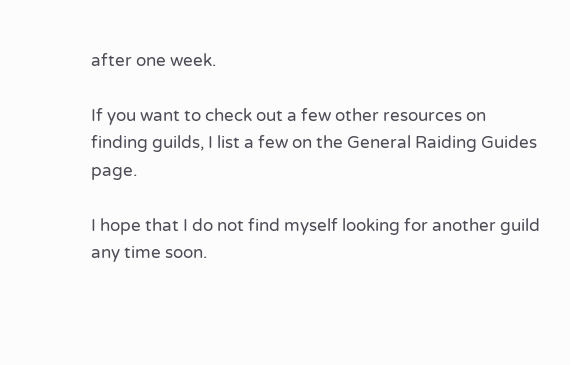after one week.

If you want to check out a few other resources on finding guilds, I list a few on the General Raiding Guides page.

I hope that I do not find myself looking for another guild any time soon.